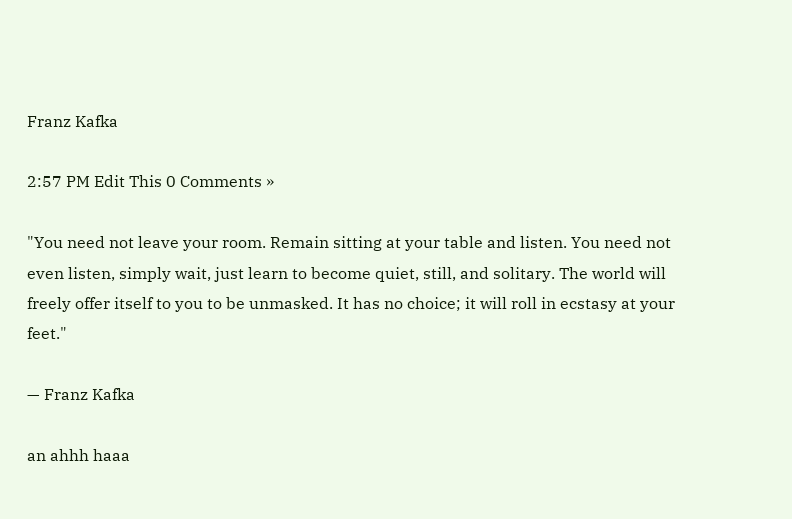Franz Kafka

2:57 PM Edit This 0 Comments »

"You need not leave your room. Remain sitting at your table and listen. You need not even listen, simply wait, just learn to become quiet, still, and solitary. The world will freely offer itself to you to be unmasked. It has no choice; it will roll in ecstasy at your feet."

— Franz Kafka

an ahhh haaa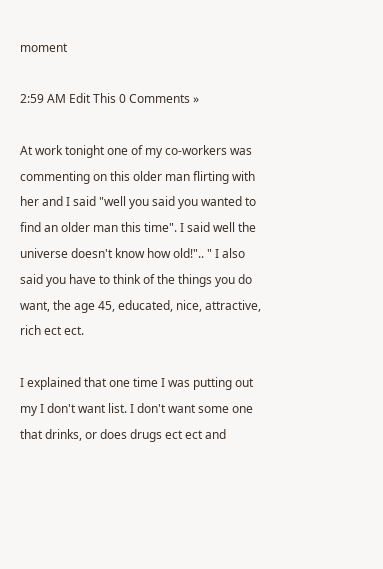moment

2:59 AM Edit This 0 Comments »

At work tonight one of my co-workers was commenting on this older man flirting with her and I said "well you said you wanted to find an older man this time". I said well the universe doesn't know how old!".. " I also said you have to think of the things you do want, the age 45, educated, nice, attractive, rich ect ect.

I explained that one time I was putting out my I don't want list. I don't want some one that drinks, or does drugs ect ect and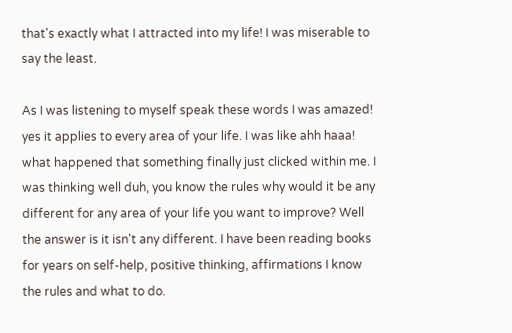that's exactly what I attracted into my life! I was miserable to say the least.

As I was listening to myself speak these words I was amazed! yes it applies to every area of your life. I was like ahh haaa! what happened that something finally just clicked within me. I was thinking well duh, you know the rules why would it be any different for any area of your life you want to improve? Well the answer is it isn't any different. I have been reading books for years on self-help, positive thinking, affirmations I know the rules and what to do.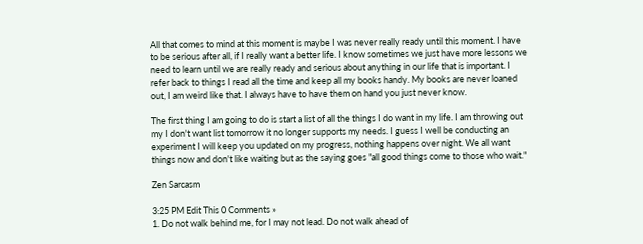All that comes to mind at this moment is maybe I was never really ready until this moment. I have to be serious after all, if I really want a better life. I know sometimes we just have more lessons we need to learn until we are really ready and serious about anything in our life that is important. I refer back to things I read all the time and keep all my books handy. My books are never loaned out, I am weird like that. I always have to have them on hand you just never know.

The first thing I am going to do is start a list of all the things I do want in my life. I am throwing out my I don't want list tomorrow it no longer supports my needs. I guess I well be conducting an experiment I will keep you updated on my progress, nothing happens over night. We all want things now and don't like waiting but as the saying goes "all good things come to those who wait."

Zen Sarcasm

3:25 PM Edit This 0 Comments »
1. Do not walk behind me, for I may not lead. Do not walk ahead of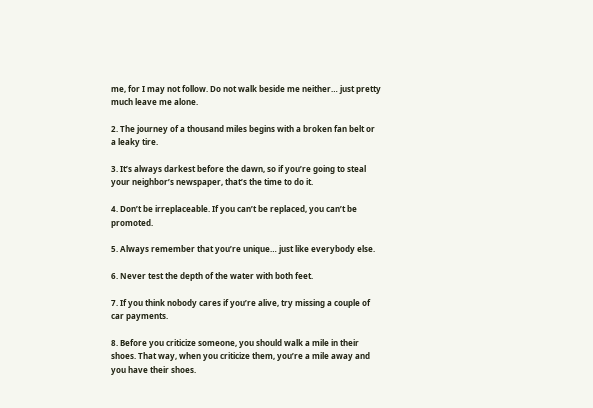me, for I may not follow. Do not walk beside me neither… just pretty much leave me alone.

2. The journey of a thousand miles begins with a broken fan belt or a leaky tire.

3. It’s always darkest before the dawn, so if you’re going to steal your neighbor’s newspaper, that’s the time to do it.

4. Don’t be irreplaceable. If you can’t be replaced, you can’t be promoted.

5. Always remember that you’re unique… just like everybody else.

6. Never test the depth of the water with both feet.

7. If you think nobody cares if you’re alive, try missing a couple of car payments.

8. Before you criticize someone, you should walk a mile in their shoes. That way, when you criticize them, you’re a mile away and you have their shoes.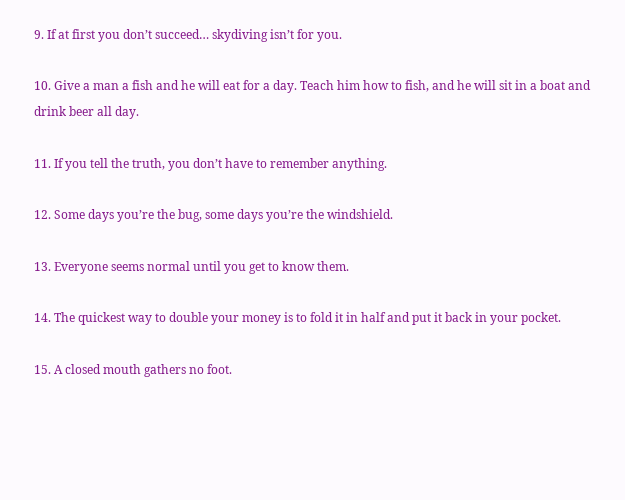9. If at first you don’t succeed… skydiving isn’t for you.

10. Give a man a fish and he will eat for a day. Teach him how to fish, and he will sit in a boat and drink beer all day.

11. If you tell the truth, you don’t have to remember anything.

12. Some days you’re the bug, some days you’re the windshield.

13. Everyone seems normal until you get to know them.

14. The quickest way to double your money is to fold it in half and put it back in your pocket.

15. A closed mouth gathers no foot.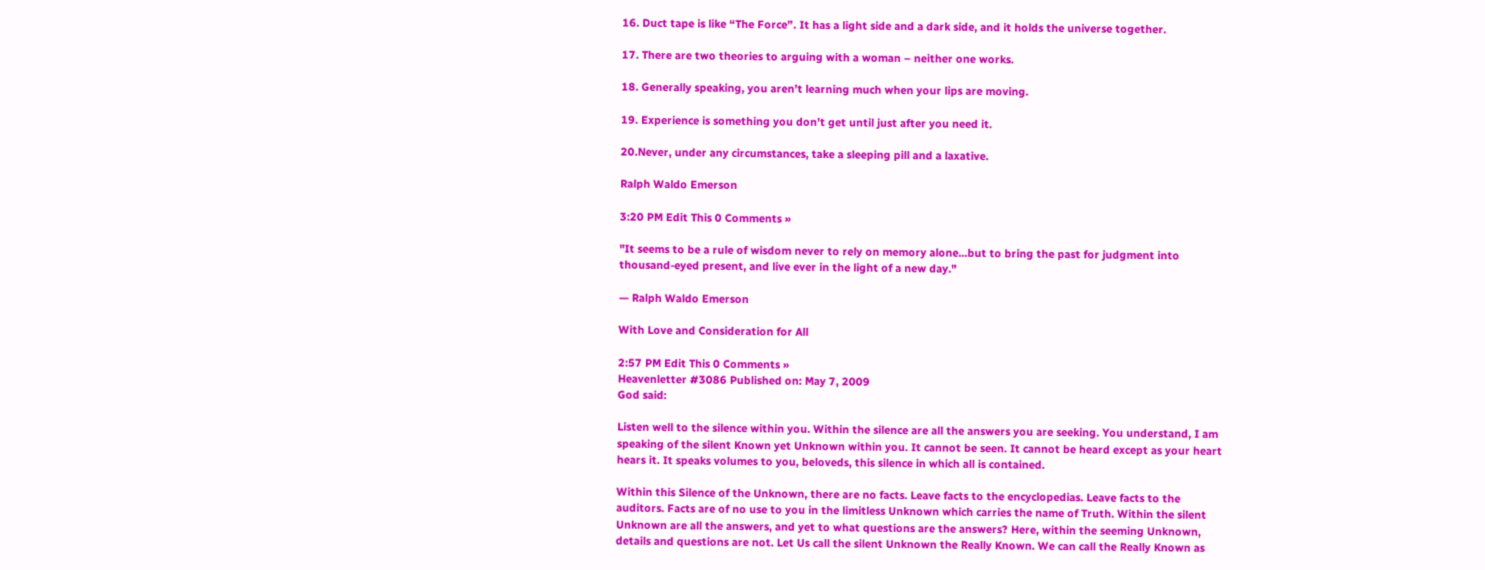16. Duct tape is like “The Force”. It has a light side and a dark side, and it holds the universe together.

17. There are two theories to arguing with a woman – neither one works.

18. Generally speaking, you aren’t learning much when your lips are moving.

19. Experience is something you don’t get until just after you need it.

20.Never, under any circumstances, take a sleeping pill and a laxative.

Ralph Waldo Emerson

3:20 PM Edit This 0 Comments »

"It seems to be a rule of wisdom never to rely on memory alone...but to bring the past for judgment into thousand-eyed present, and live ever in the light of a new day."

— Ralph Waldo Emerson

With Love and Consideration for All

2:57 PM Edit This 0 Comments »
Heavenletter #3086 Published on: May 7, 2009
God said:

Listen well to the silence within you. Within the silence are all the answers you are seeking. You understand, I am speaking of the silent Known yet Unknown within you. It cannot be seen. It cannot be heard except as your heart hears it. It speaks volumes to you, beloveds, this silence in which all is contained.

Within this Silence of the Unknown, there are no facts. Leave facts to the encyclopedias. Leave facts to the auditors. Facts are of no use to you in the limitless Unknown which carries the name of Truth. Within the silent Unknown are all the answers, and yet to what questions are the answers? Here, within the seeming Unknown, details and questions are not. Let Us call the silent Unknown the Really Known. We can call the Really Known as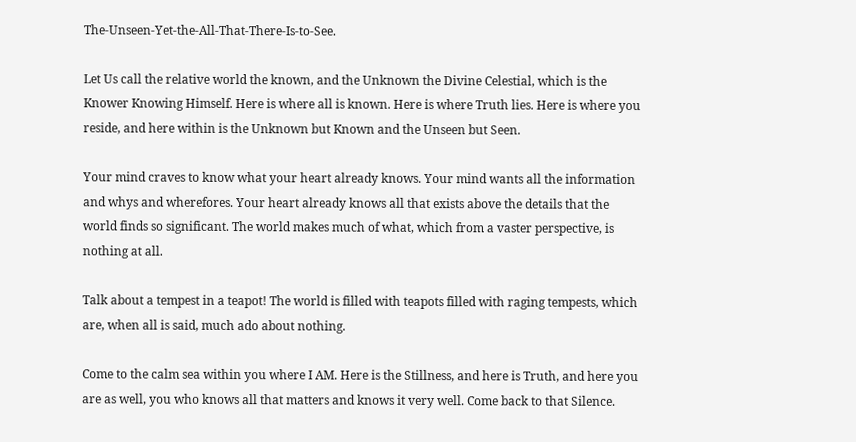The-Unseen-Yet-the-All-That-There-Is-to-See.

Let Us call the relative world the known, and the Unknown the Divine Celestial, which is the Knower Knowing Himself. Here is where all is known. Here is where Truth lies. Here is where you reside, and here within is the Unknown but Known and the Unseen but Seen.

Your mind craves to know what your heart already knows. Your mind wants all the information and whys and wherefores. Your heart already knows all that exists above the details that the world finds so significant. The world makes much of what, which from a vaster perspective, is nothing at all.

Talk about a tempest in a teapot! The world is filled with teapots filled with raging tempests, which are, when all is said, much ado about nothing.

Come to the calm sea within you where I AM. Here is the Stillness, and here is Truth, and here you are as well, you who knows all that matters and knows it very well. Come back to that Silence.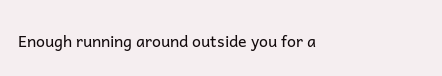Enough running around outside you for a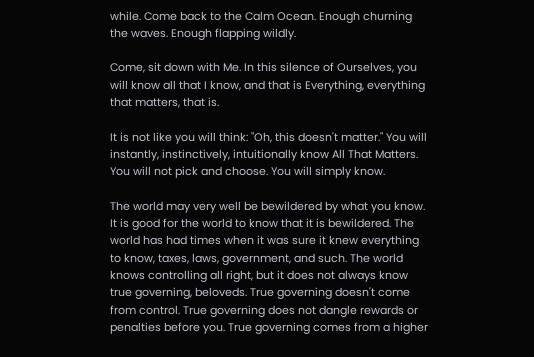while. Come back to the Calm Ocean. Enough churning the waves. Enough flapping wildly.

Come, sit down with Me. In this silence of Ourselves, you will know all that I know, and that is Everything, everything that matters, that is.

It is not like you will think: "Oh, this doesn't matter." You will instantly, instinctively, intuitionally know All That Matters. You will not pick and choose. You will simply know.

The world may very well be bewildered by what you know. It is good for the world to know that it is bewildered. The world has had times when it was sure it knew everything to know, taxes, laws, government, and such. The world knows controlling all right, but it does not always know true governing, beloveds. True governing doesn't come from control. True governing does not dangle rewards or penalties before you. True governing comes from a higher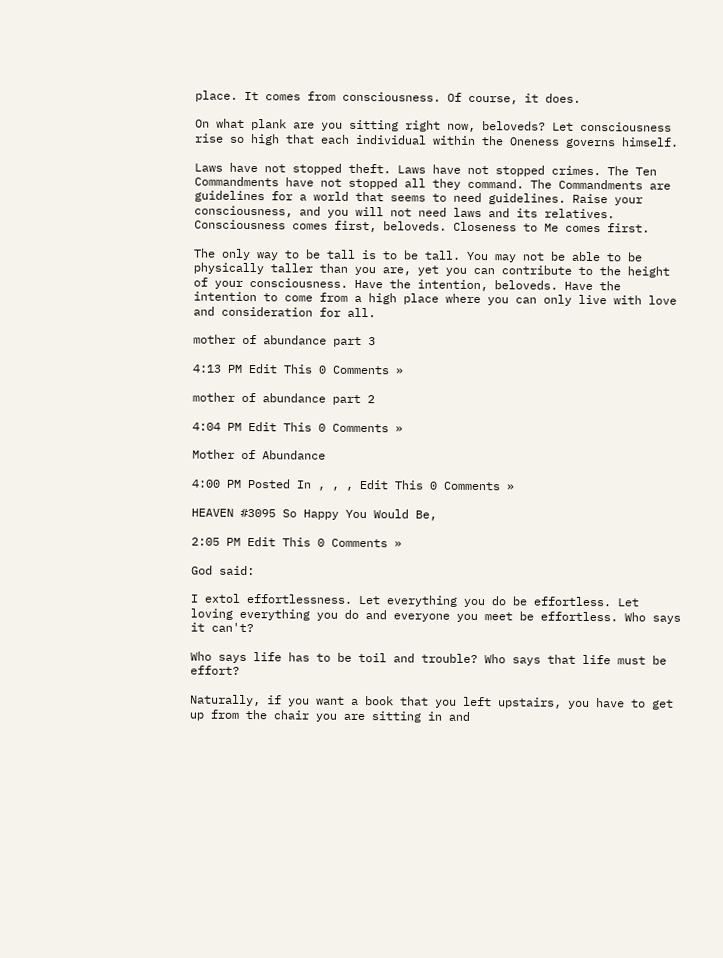place. It comes from consciousness. Of course, it does.

On what plank are you sitting right now, beloveds? Let consciousness rise so high that each individual within the Oneness governs himself.

Laws have not stopped theft. Laws have not stopped crimes. The Ten Commandments have not stopped all they command. The Commandments are guidelines for a world that seems to need guidelines. Raise your consciousness, and you will not need laws and its relatives. Consciousness comes first, beloveds. Closeness to Me comes first.

The only way to be tall is to be tall. You may not be able to be physically taller than you are, yet you can contribute to the height of your consciousness. Have the intention, beloveds. Have the intention to come from a high place where you can only live with love and consideration for all.

mother of abundance part 3

4:13 PM Edit This 0 Comments »

mother of abundance part 2

4:04 PM Edit This 0 Comments »

Mother of Abundance

4:00 PM Posted In , , , Edit This 0 Comments »

HEAVEN #3095 So Happy You Would Be,

2:05 PM Edit This 0 Comments »

God said:

I extol effortlessness. Let everything you do be effortless. Let loving everything you do and everyone you meet be effortless. Who says it can't?

Who says life has to be toil and trouble? Who says that life must be effort?

Naturally, if you want a book that you left upstairs, you have to get up from the chair you are sitting in and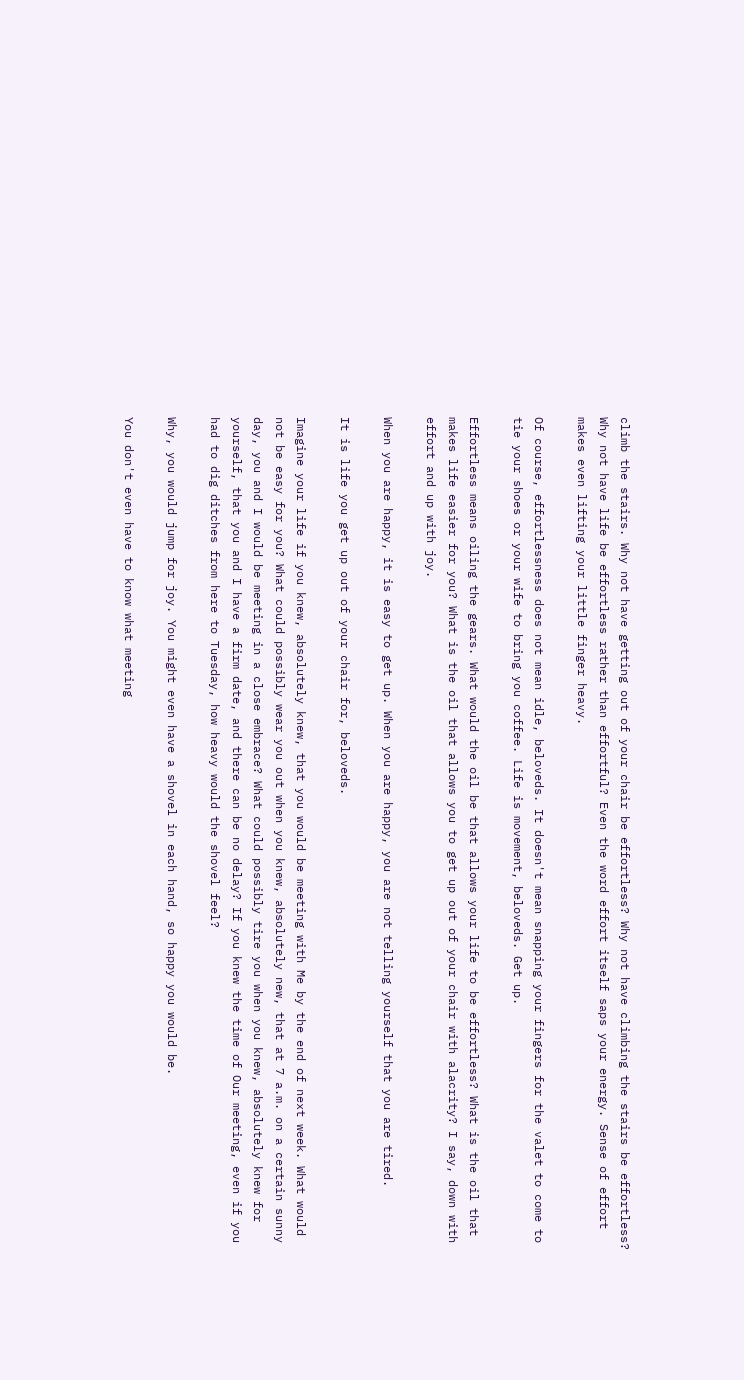climb the stairs. Why not have getting out of your chair be effortless? Why not have climbing the stairs be effortless? Why not have life be effortless rather than effortful? Even the word effort itself saps your energy. Sense of effort makes even lifting your little finger heavy.

Of course, effortlessness does not mean idle, beloveds. It doesn't mean snapping your fingers for the valet to come to tie your shoes or your wife to bring you coffee. Life is movement, beloveds. Get up.

Effortless means oiling the gears. What would the oil be that allows your life to be effortless? What is the oil that makes life easier for you? What is the oil that allows you to get up out of your chair with alacrity? I say, down with effort and up with joy.

When you are happy, it is easy to get up. When you are happy, you are not telling yourself that you are tired.

It is life you get up out of your chair for, beloveds.

Imagine your life if you knew, absolutely knew, that you would be meeting with Me by the end of next week. What would not be easy for you? What could possibly wear you out when you knew, absolutely new, that at 7 a.m. on a certain sunny day, you and I would be meeting in a close embrace? What could possibly tire you when you knew, absolutely knew for yourself, that you and I have a firm date, and there can be no delay? If you knew the time of Our meeting, even if you had to dig ditches from here to Tuesday, how heavy would the shovel feel?

Why, you would jump for joy. You might even have a shovel in each hand, so happy you would be.

You don't even have to know what meeting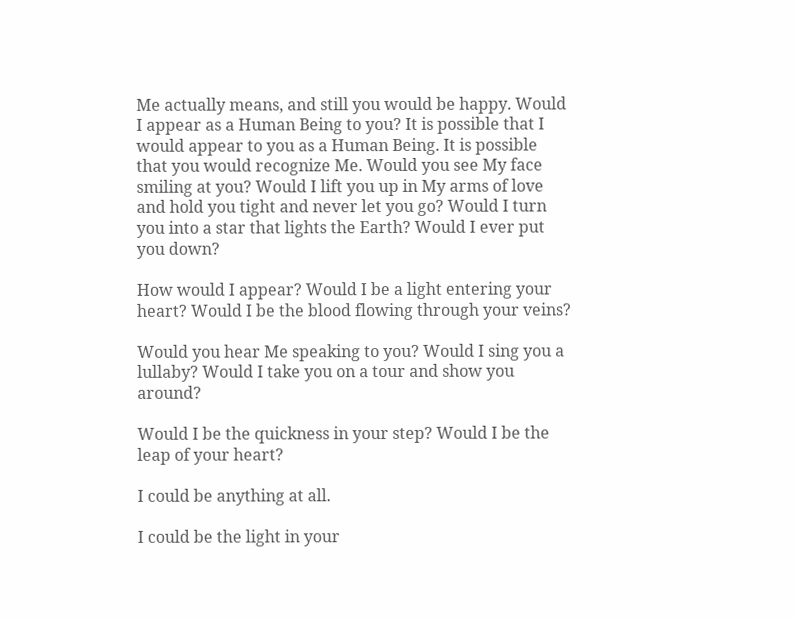Me actually means, and still you would be happy. Would I appear as a Human Being to you? It is possible that I would appear to you as a Human Being. It is possible that you would recognize Me. Would you see My face smiling at you? Would I lift you up in My arms of love and hold you tight and never let you go? Would I turn you into a star that lights the Earth? Would I ever put you down?

How would I appear? Would I be a light entering your heart? Would I be the blood flowing through your veins?

Would you hear Me speaking to you? Would I sing you a lullaby? Would I take you on a tour and show you around?

Would I be the quickness in your step? Would I be the leap of your heart?

I could be anything at all.

I could be the light in your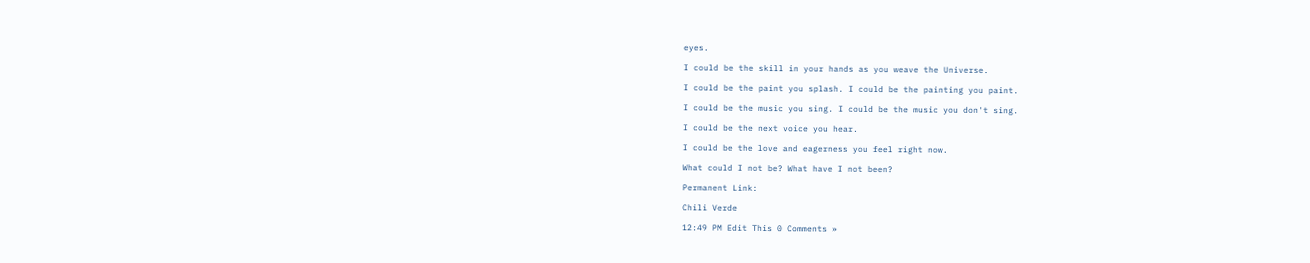eyes.

I could be the skill in your hands as you weave the Universe.

I could be the paint you splash. I could be the painting you paint.

I could be the music you sing. I could be the music you don't sing.

I could be the next voice you hear.

I could be the love and eagerness you feel right now.

What could I not be? What have I not been?

Permanent Link:

Chili Verde

12:49 PM Edit This 0 Comments »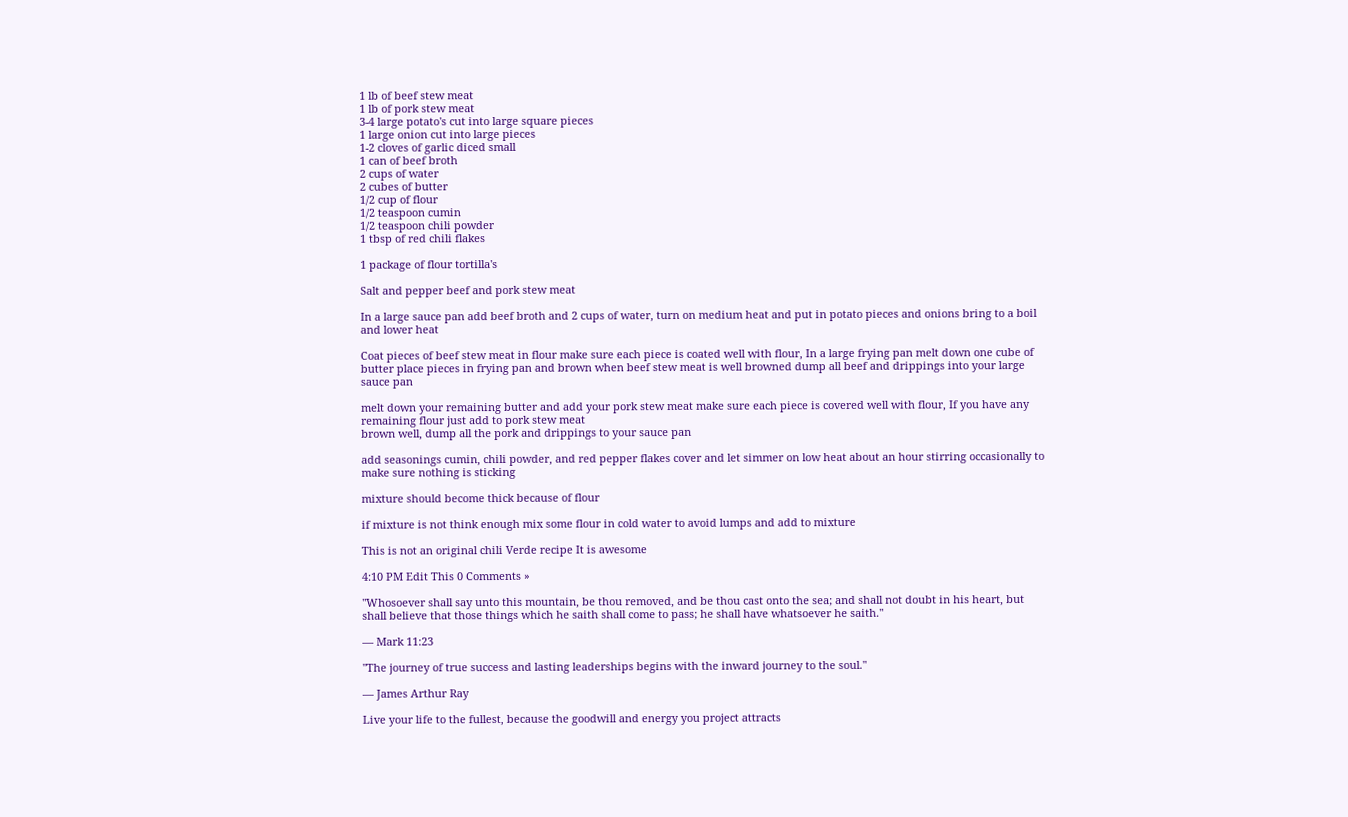1 lb of beef stew meat
1 lb of pork stew meat
3-4 large potato's cut into large square pieces
1 large onion cut into large pieces
1-2 cloves of garlic diced small
1 can of beef broth
2 cups of water
2 cubes of butter
1/2 cup of flour
1/2 teaspoon cumin
1/2 teaspoon chili powder
1 tbsp of red chili flakes

1 package of flour tortilla's

Salt and pepper beef and pork stew meat

In a large sauce pan add beef broth and 2 cups of water, turn on medium heat and put in potato pieces and onions bring to a boil and lower heat

Coat pieces of beef stew meat in flour make sure each piece is coated well with flour, In a large frying pan melt down one cube of butter place pieces in frying pan and brown when beef stew meat is well browned dump all beef and drippings into your large sauce pan

melt down your remaining butter and add your pork stew meat make sure each piece is covered well with flour, If you have any remaining flour just add to pork stew meat
brown well, dump all the pork and drippings to your sauce pan

add seasonings cumin, chili powder, and red pepper flakes cover and let simmer on low heat about an hour stirring occasionally to make sure nothing is sticking

mixture should become thick because of flour

if mixture is not think enough mix some flour in cold water to avoid lumps and add to mixture

This is not an original chili Verde recipe It is awesome

4:10 PM Edit This 0 Comments »

"Whosoever shall say unto this mountain, be thou removed, and be thou cast onto the sea; and shall not doubt in his heart, but shall believe that those things which he saith shall come to pass; he shall have whatsoever he saith."

— Mark 11:23

"The journey of true success and lasting leaderships begins with the inward journey to the soul."

— James Arthur Ray

Live your life to the fullest, because the goodwill and energy you project attracts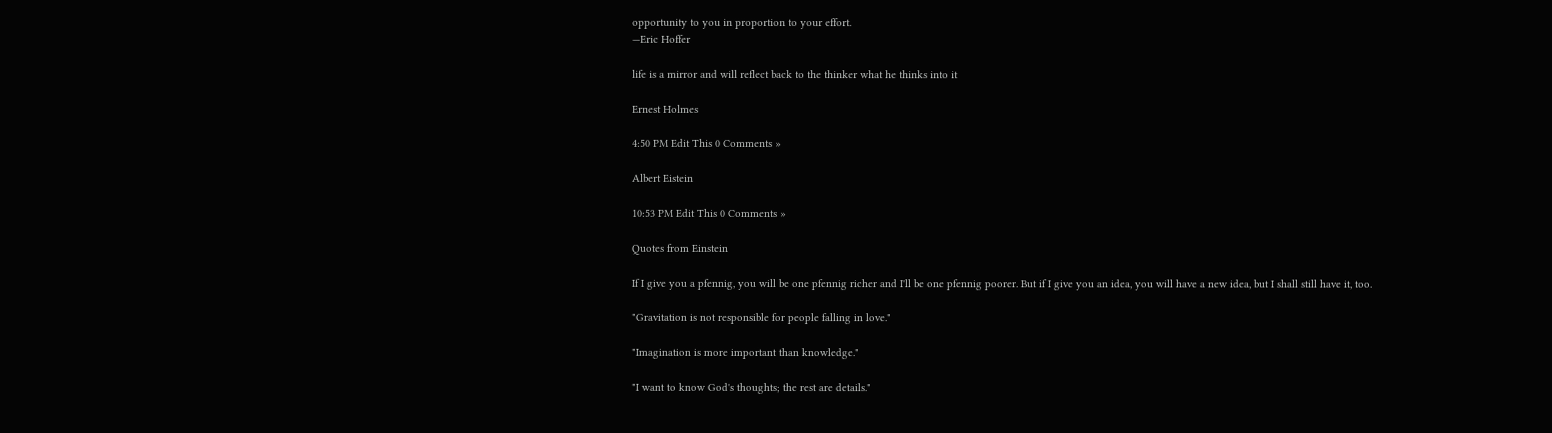opportunity to you in proportion to your effort.
—Eric Hoffer

life is a mirror and will reflect back to the thinker what he thinks into it

Ernest Holmes

4:50 PM Edit This 0 Comments »

Albert Eistein

10:53 PM Edit This 0 Comments »

Quotes from Einstein

If I give you a pfennig, you will be one pfennig richer and I'll be one pfennig poorer. But if I give you an idea, you will have a new idea, but I shall still have it, too.

"Gravitation is not responsible for people falling in love."

"Imagination is more important than knowledge."

"I want to know God's thoughts; the rest are details."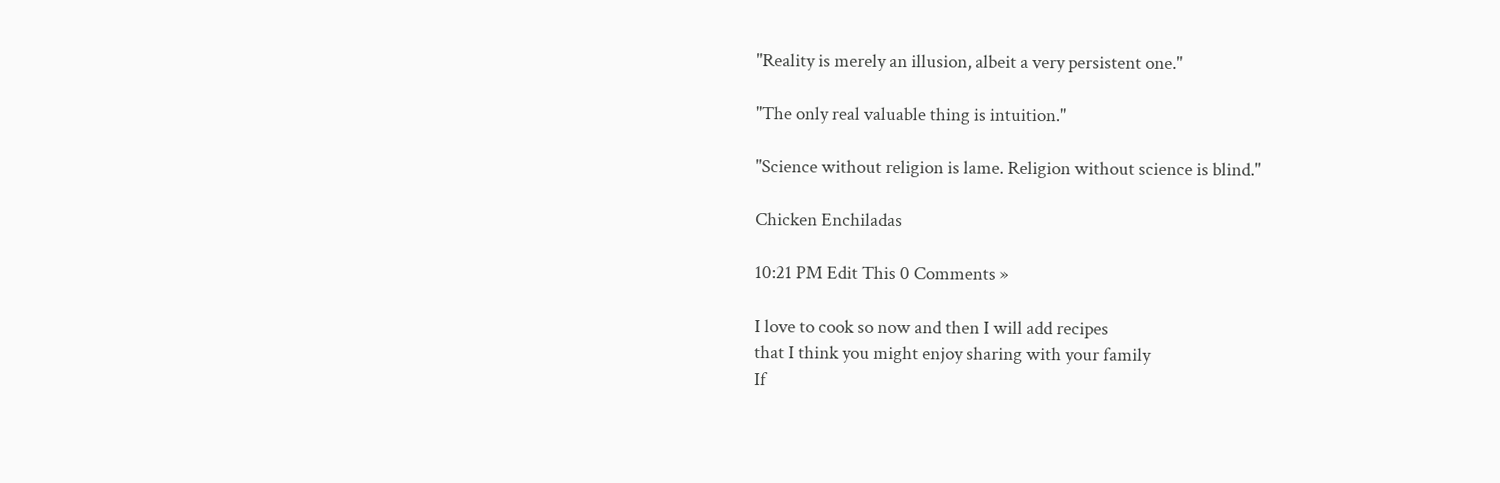"Reality is merely an illusion, albeit a very persistent one."

"The only real valuable thing is intuition."

"Science without religion is lame. Religion without science is blind."

Chicken Enchiladas

10:21 PM Edit This 0 Comments »

I love to cook so now and then I will add recipes
that I think you might enjoy sharing with your family
If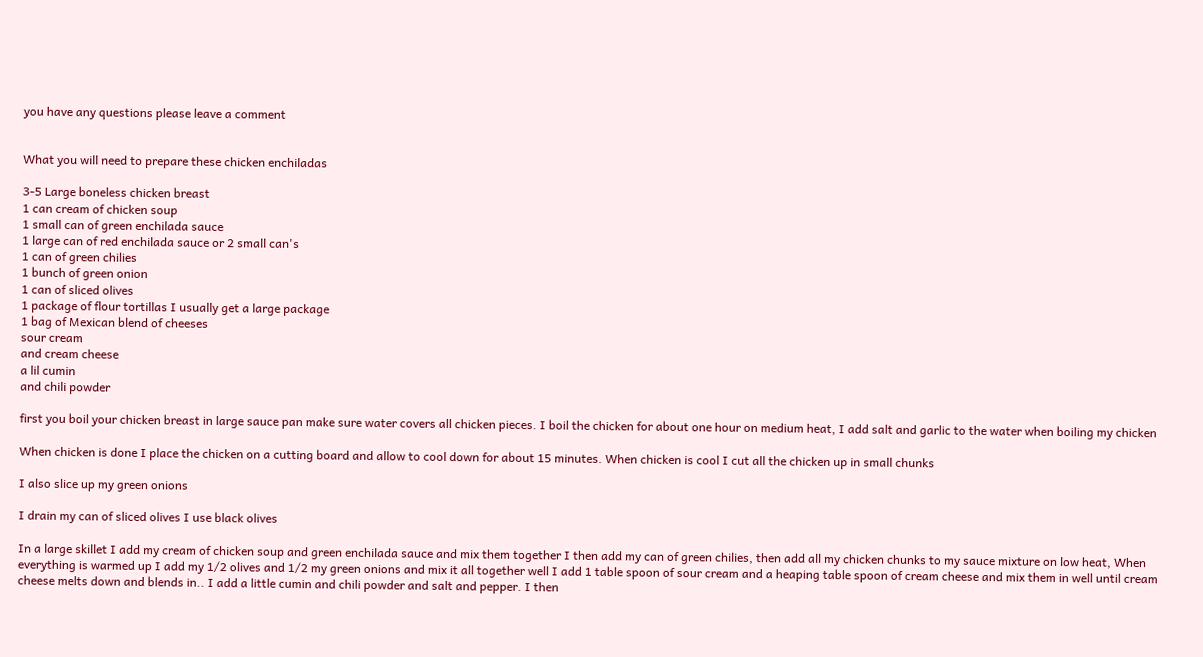you have any questions please leave a comment


What you will need to prepare these chicken enchiladas

3-5 Large boneless chicken breast
1 can cream of chicken soup
1 small can of green enchilada sauce
1 large can of red enchilada sauce or 2 small can's
1 can of green chilies
1 bunch of green onion
1 can of sliced olives
1 package of flour tortillas I usually get a large package
1 bag of Mexican blend of cheeses
sour cream
and cream cheese
a lil cumin
and chili powder

first you boil your chicken breast in large sauce pan make sure water covers all chicken pieces. I boil the chicken for about one hour on medium heat, I add salt and garlic to the water when boiling my chicken

When chicken is done I place the chicken on a cutting board and allow to cool down for about 15 minutes. When chicken is cool I cut all the chicken up in small chunks

I also slice up my green onions

I drain my can of sliced olives I use black olives

In a large skillet I add my cream of chicken soup and green enchilada sauce and mix them together I then add my can of green chilies, then add all my chicken chunks to my sauce mixture on low heat, When everything is warmed up I add my 1/2 olives and 1/2 my green onions and mix it all together well I add 1 table spoon of sour cream and a heaping table spoon of cream cheese and mix them in well until cream cheese melts down and blends in.. I add a little cumin and chili powder and salt and pepper. I then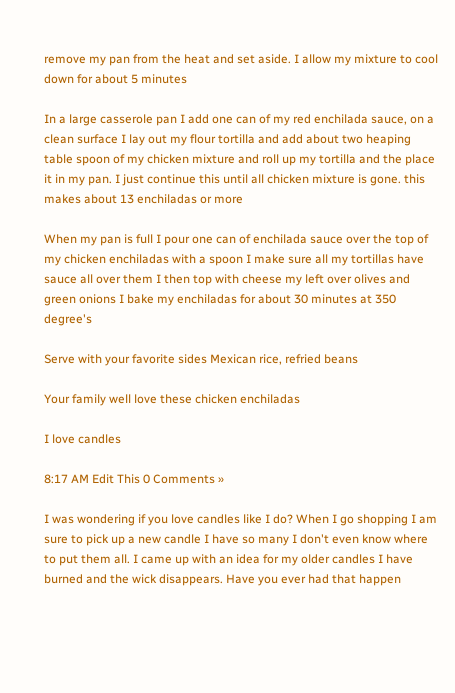remove my pan from the heat and set aside. I allow my mixture to cool down for about 5 minutes

In a large casserole pan I add one can of my red enchilada sauce, on a clean surface I lay out my flour tortilla and add about two heaping table spoon of my chicken mixture and roll up my tortilla and the place it in my pan. I just continue this until all chicken mixture is gone. this makes about 13 enchiladas or more

When my pan is full I pour one can of enchilada sauce over the top of my chicken enchiladas with a spoon I make sure all my tortillas have sauce all over them I then top with cheese my left over olives and green onions I bake my enchiladas for about 30 minutes at 350 degree's

Serve with your favorite sides Mexican rice, refried beans

Your family well love these chicken enchiladas

I love candles

8:17 AM Edit This 0 Comments »

I was wondering if you love candles like I do? When I go shopping I am sure to pick up a new candle I have so many I don't even know where to put them all. I came up with an idea for my older candles I have burned and the wick disappears. Have you ever had that happen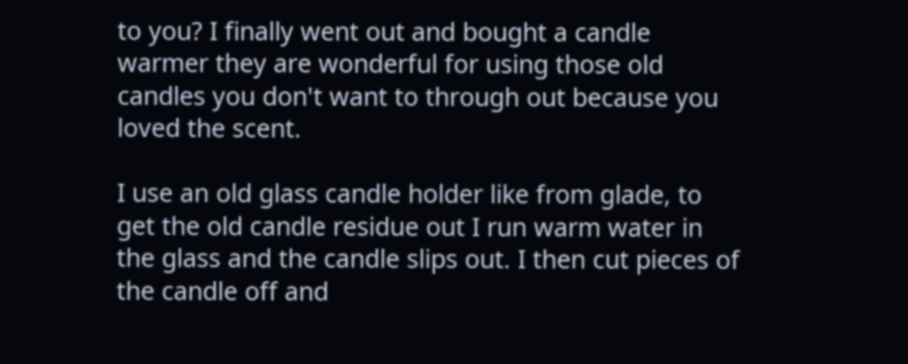to you? I finally went out and bought a candle warmer they are wonderful for using those old candles you don't want to through out because you loved the scent.

I use an old glass candle holder like from glade, to get the old candle residue out I run warm water in the glass and the candle slips out. I then cut pieces of the candle off and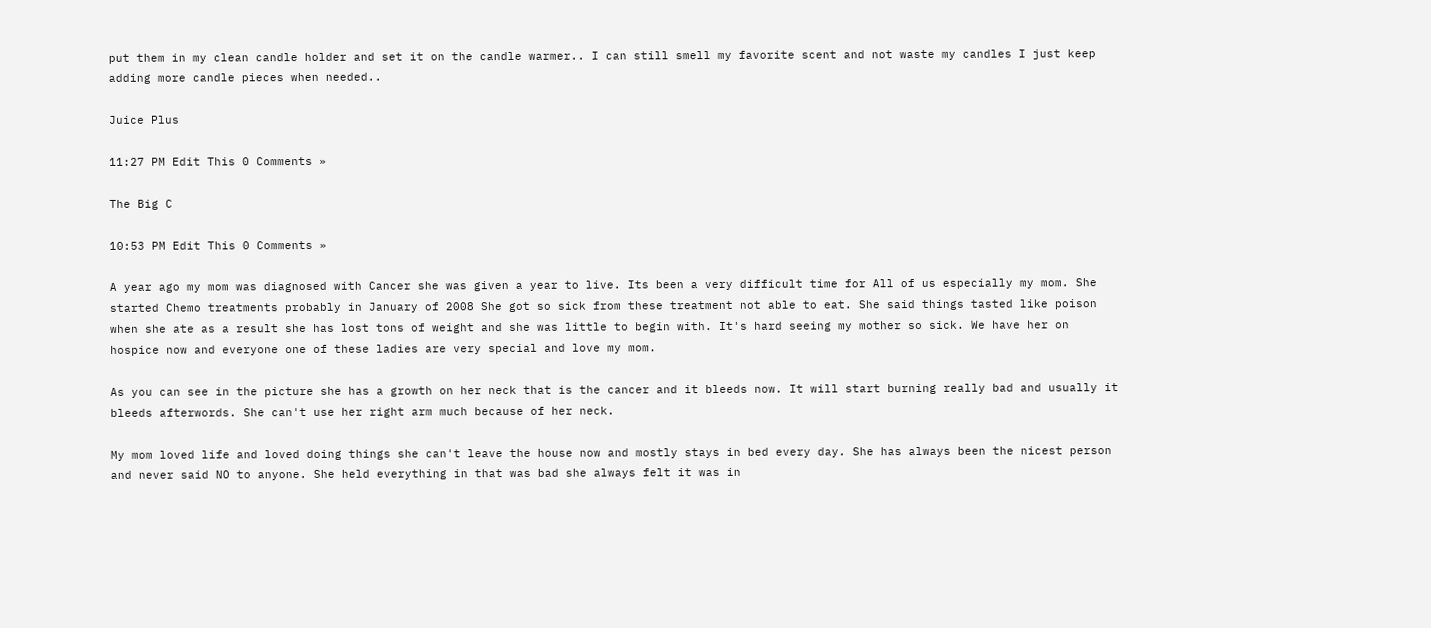put them in my clean candle holder and set it on the candle warmer.. I can still smell my favorite scent and not waste my candles I just keep adding more candle pieces when needed..

Juice Plus

11:27 PM Edit This 0 Comments »

The Big C

10:53 PM Edit This 0 Comments »

A year ago my mom was diagnosed with Cancer she was given a year to live. Its been a very difficult time for All of us especially my mom. She started Chemo treatments probably in January of 2008 She got so sick from these treatment not able to eat. She said things tasted like poison when she ate as a result she has lost tons of weight and she was little to begin with. It's hard seeing my mother so sick. We have her on hospice now and everyone one of these ladies are very special and love my mom.

As you can see in the picture she has a growth on her neck that is the cancer and it bleeds now. It will start burning really bad and usually it bleeds afterwords. She can't use her right arm much because of her neck.

My mom loved life and loved doing things she can't leave the house now and mostly stays in bed every day. She has always been the nicest person and never said NO to anyone. She held everything in that was bad she always felt it was in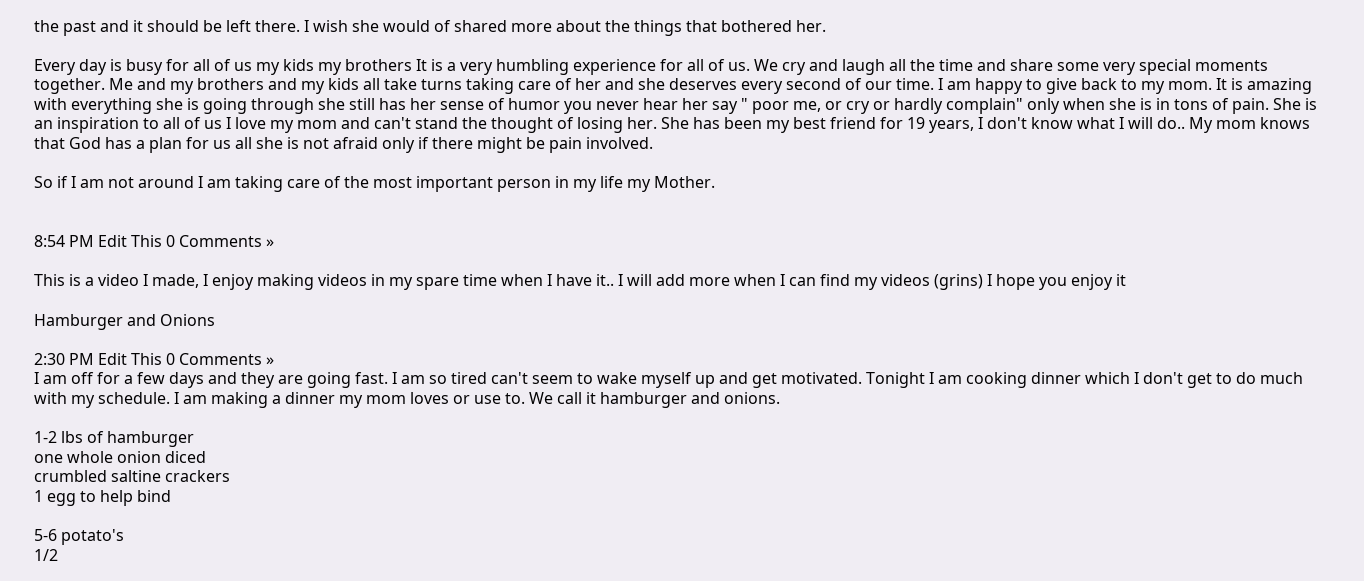the past and it should be left there. I wish she would of shared more about the things that bothered her.

Every day is busy for all of us my kids my brothers It is a very humbling experience for all of us. We cry and laugh all the time and share some very special moments together. Me and my brothers and my kids all take turns taking care of her and she deserves every second of our time. I am happy to give back to my mom. It is amazing with everything she is going through she still has her sense of humor you never hear her say " poor me, or cry or hardly complain" only when she is in tons of pain. She is an inspiration to all of us I love my mom and can't stand the thought of losing her. She has been my best friend for 19 years, I don't know what I will do.. My mom knows that God has a plan for us all she is not afraid only if there might be pain involved.

So if I am not around I am taking care of the most important person in my life my Mother.


8:54 PM Edit This 0 Comments »

This is a video I made, I enjoy making videos in my spare time when I have it.. I will add more when I can find my videos (grins) I hope you enjoy it

Hamburger and Onions

2:30 PM Edit This 0 Comments »
I am off for a few days and they are going fast. I am so tired can't seem to wake myself up and get motivated. Tonight I am cooking dinner which I don't get to do much with my schedule. I am making a dinner my mom loves or use to. We call it hamburger and onions.

1-2 lbs of hamburger
one whole onion diced
crumbled saltine crackers
1 egg to help bind

5-6 potato's
1/2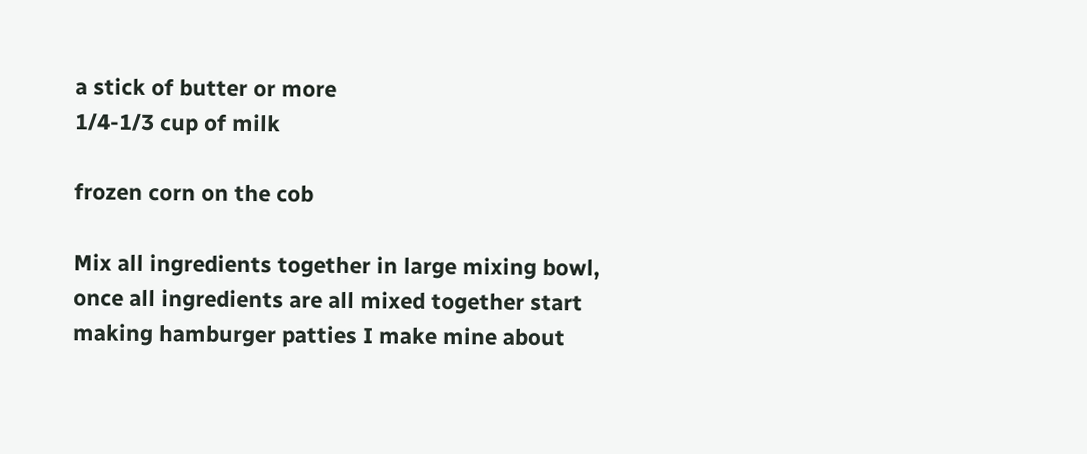a stick of butter or more
1/4-1/3 cup of milk

frozen corn on the cob

Mix all ingredients together in large mixing bowl, once all ingredients are all mixed together start making hamburger patties I make mine about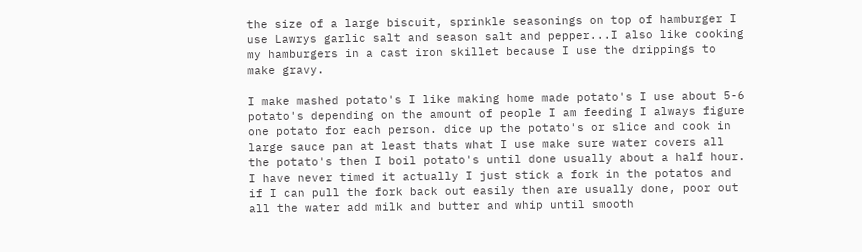the size of a large biscuit, sprinkle seasonings on top of hamburger I use Lawrys garlic salt and season salt and pepper...I also like cooking my hamburgers in a cast iron skillet because I use the drippings to make gravy.

I make mashed potato's I like making home made potato's I use about 5-6 potato's depending on the amount of people I am feeding I always figure one potato for each person. dice up the potato's or slice and cook in large sauce pan at least thats what I use make sure water covers all the potato's then I boil potato's until done usually about a half hour. I have never timed it actually I just stick a fork in the potatos and if I can pull the fork back out easily then are usually done, poor out all the water add milk and butter and whip until smooth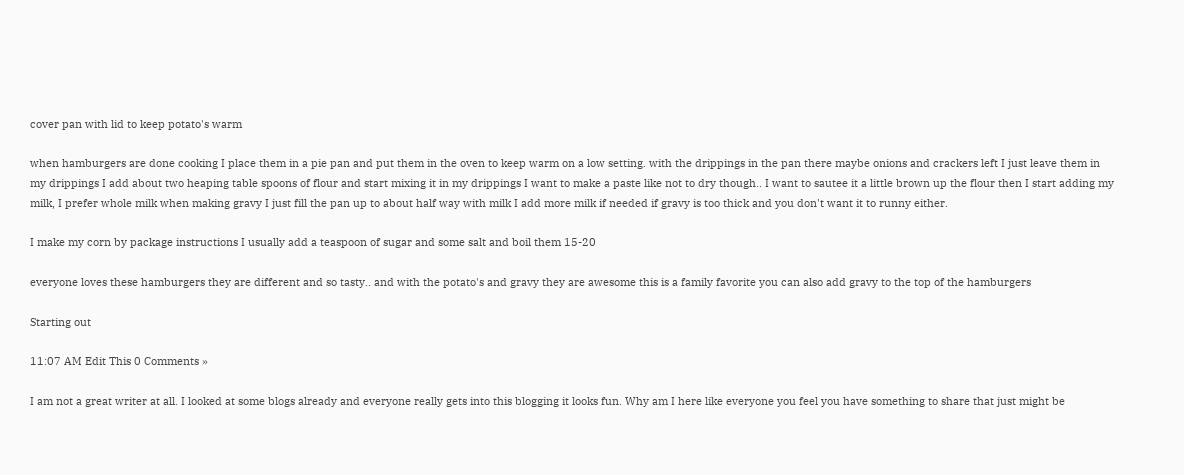cover pan with lid to keep potato's warm

when hamburgers are done cooking I place them in a pie pan and put them in the oven to keep warm on a low setting. with the drippings in the pan there maybe onions and crackers left I just leave them in my drippings I add about two heaping table spoons of flour and start mixing it in my drippings I want to make a paste like not to dry though.. I want to sautee it a little brown up the flour then I start adding my milk, I prefer whole milk when making gravy I just fill the pan up to about half way with milk I add more milk if needed if gravy is too thick and you don't want it to runny either.

I make my corn by package instructions I usually add a teaspoon of sugar and some salt and boil them 15-20

everyone loves these hamburgers they are different and so tasty.. and with the potato's and gravy they are awesome this is a family favorite you can also add gravy to the top of the hamburgers

Starting out

11:07 AM Edit This 0 Comments »

I am not a great writer at all. I looked at some blogs already and everyone really gets into this blogging it looks fun. Why am I here like everyone you feel you have something to share that just might be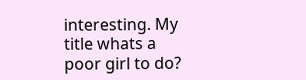interesting. My title whats a poor girl to do?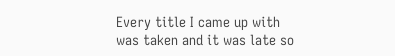Every title I came up with was taken and it was late so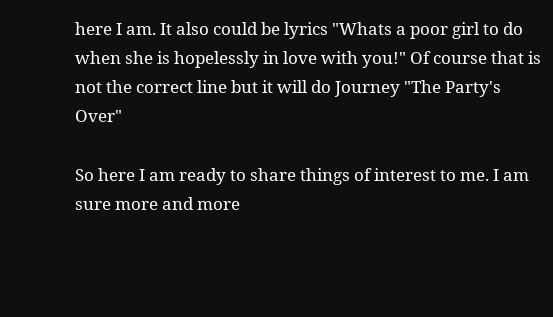here I am. It also could be lyrics "Whats a poor girl to do when she is hopelessly in love with you!" Of course that is not the correct line but it will do Journey "The Party's Over"

So here I am ready to share things of interest to me. I am sure more and more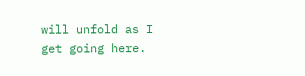will unfold as I get going here.